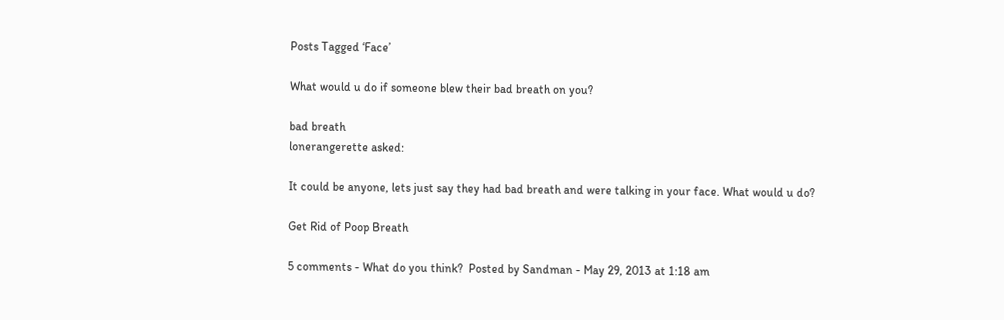Posts Tagged ‘Face’

What would u do if someone blew their bad breath on you?

bad breath
lonerangerette asked:

It could be anyone, lets just say they had bad breath and were talking in your face. What would u do?

Get Rid of Poop Breath

5 comments - What do you think?  Posted by Sandman - May 29, 2013 at 1:18 am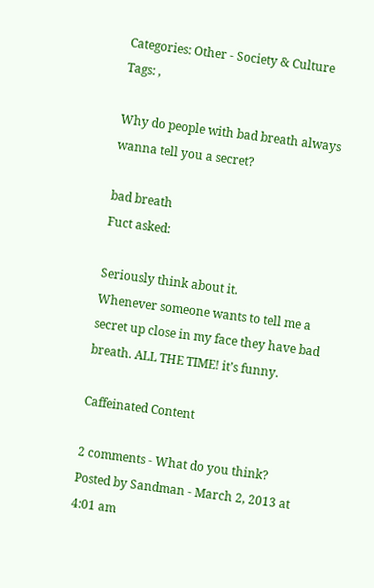Categories: Other - Society & Culture   Tags: ,

Why do people with bad breath always wanna tell you a secret?

bad breath
Fuct asked:

Seriously think about it.
Whenever someone wants to tell me a secret up close in my face they have bad breath. ALL THE TIME! it’s funny.

Caffeinated Content

2 comments - What do you think?  Posted by Sandman - March 2, 2013 at 4:01 am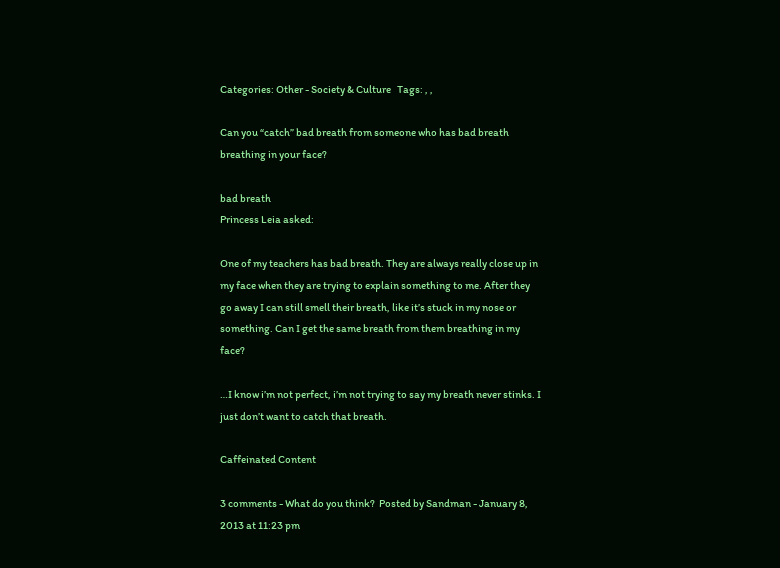Categories: Other - Society & Culture   Tags: , ,

Can you “catch” bad breath from someone who has bad breath breathing in your face?

bad breath
Princess Leia asked:

One of my teachers has bad breath. They are always really close up in my face when they are trying to explain something to me. After they go away I can still smell their breath, like it’s stuck in my nose or something. Can I get the same breath from them breathing in my face?

…I know i’m not perfect, i’m not trying to say my breath never stinks. I just don’t want to catch that breath.

Caffeinated Content

3 comments - What do you think?  Posted by Sandman - January 8, 2013 at 11:23 pm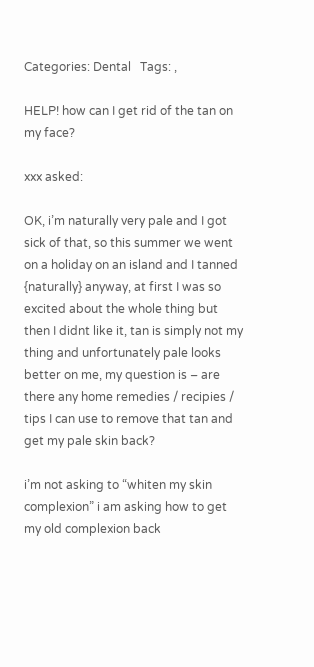Categories: Dental   Tags: ,

HELP! how can I get rid of the tan on my face?

xxx asked:

OK, i’m naturally very pale and I got sick of that, so this summer we went on a holiday on an island and I tanned {naturally} anyway, at first I was so excited about the whole thing but then I didnt like it, tan is simply not my thing and unfortunately pale looks better on me, my question is – are there any home remedies / recipies / tips I can use to remove that tan and get my pale skin back?

i’m not asking to “whiten my skin complexion” i am asking how to get my old complexion back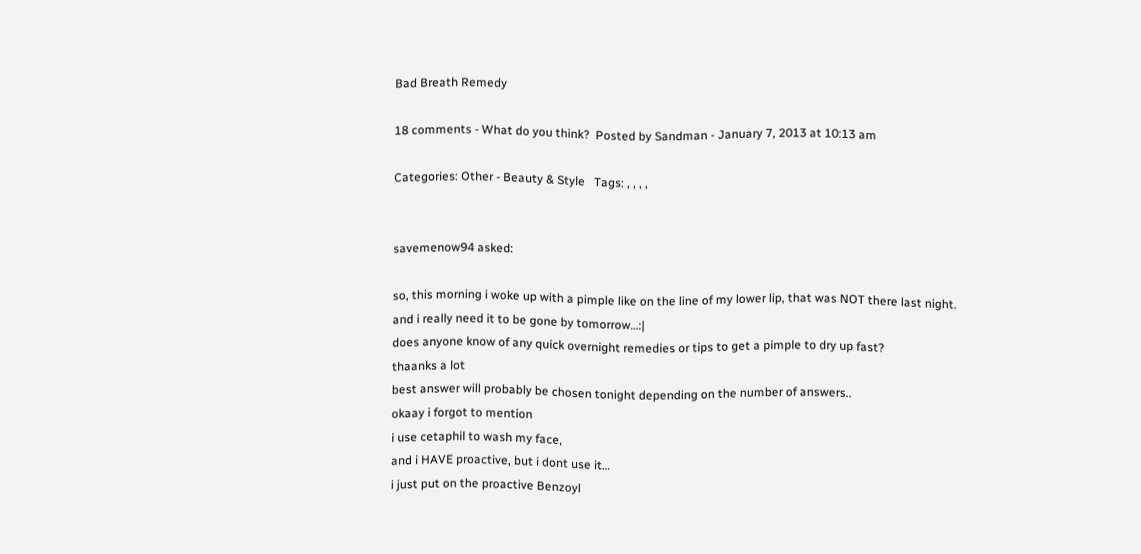Bad Breath Remedy

18 comments - What do you think?  Posted by Sandman - January 7, 2013 at 10:13 am

Categories: Other - Beauty & Style   Tags: , , , ,


savemenow94 asked:

so, this morning i woke up with a pimple like on the line of my lower lip, that was NOT there last night.
and i really need it to be gone by tomorrow…:|
does anyone know of any quick overnight remedies or tips to get a pimple to dry up fast?
thaanks a lot
best answer will probably be chosen tonight depending on the number of answers..
okaay i forgot to mention
i use cetaphil to wash my face,
and i HAVE proactive, but i dont use it…
i just put on the proactive Benzoyl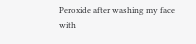Peroxide after washing my face with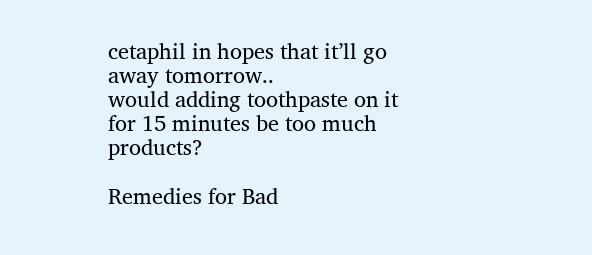cetaphil in hopes that it’ll go away tomorrow..
would adding toothpaste on it for 15 minutes be too much products?

Remedies for Bad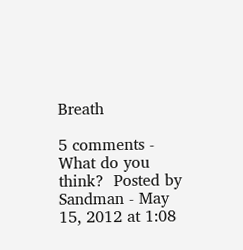Breath

5 comments - What do you think?  Posted by Sandman - May 15, 2012 at 1:08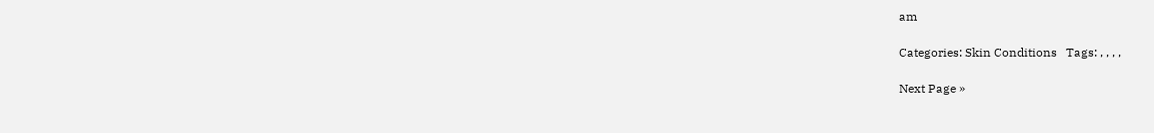am

Categories: Skin Conditions   Tags: , , , ,

Next Page »